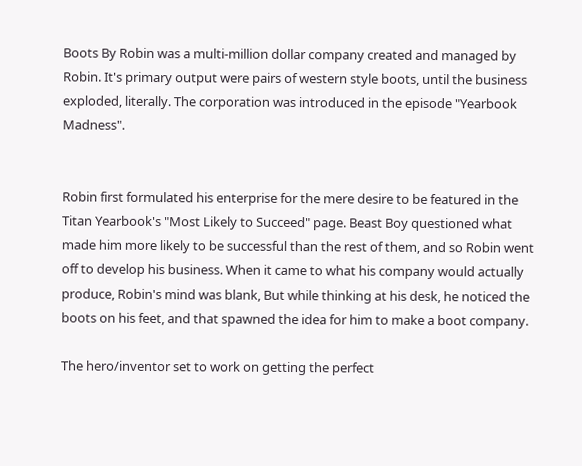Boots By Robin was a multi-million dollar company created and managed by Robin. It's primary output were pairs of western style boots, until the business exploded, literally. The corporation was introduced in the episode "Yearbook Madness".


Robin first formulated his enterprise for the mere desire to be featured in the Titan Yearbook's "Most Likely to Succeed" page. Beast Boy questioned what made him more likely to be successful than the rest of them, and so Robin went off to develop his business. When it came to what his company would actually produce, Robin's mind was blank, But while thinking at his desk, he noticed the boots on his feet, and that spawned the idea for him to make a boot company.

The hero/inventor set to work on getting the perfect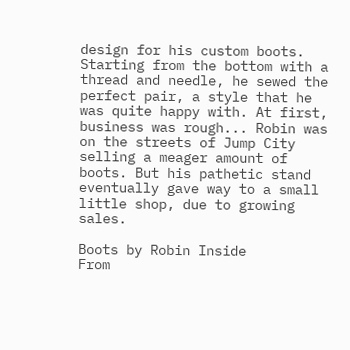design for his custom boots. Starting from the bottom with a thread and needle, he sewed the perfect pair, a style that he was quite happy with. At first, business was rough... Robin was on the streets of Jump City selling a meager amount of boots. But his pathetic stand eventually gave way to a small little shop, due to growing sales.

Boots by Robin Inside
From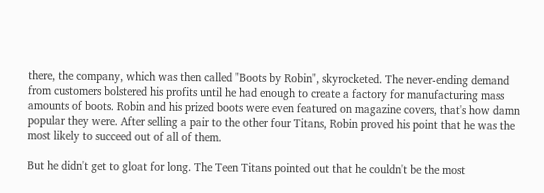there, the company, which was then called "Boots by Robin", skyrocketed. The never-ending demand from customers bolstered his profits until he had enough to create a factory for manufacturing mass amounts of boots. Robin and his prized boots were even featured on magazine covers, that's how damn popular they were. After selling a pair to the other four Titans, Robin proved his point that he was the most likely to succeed out of all of them.

But he didn't get to gloat for long. The Teen Titans pointed out that he couldn't be the most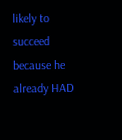likely to succeed because he already HAD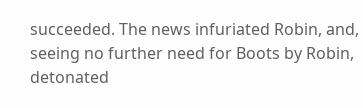succeeded. The news infuriated Robin, and, seeing no further need for Boots by Robin, detonated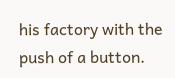his factory with the push of a button.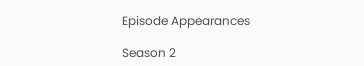Episode Appearances

Season 2